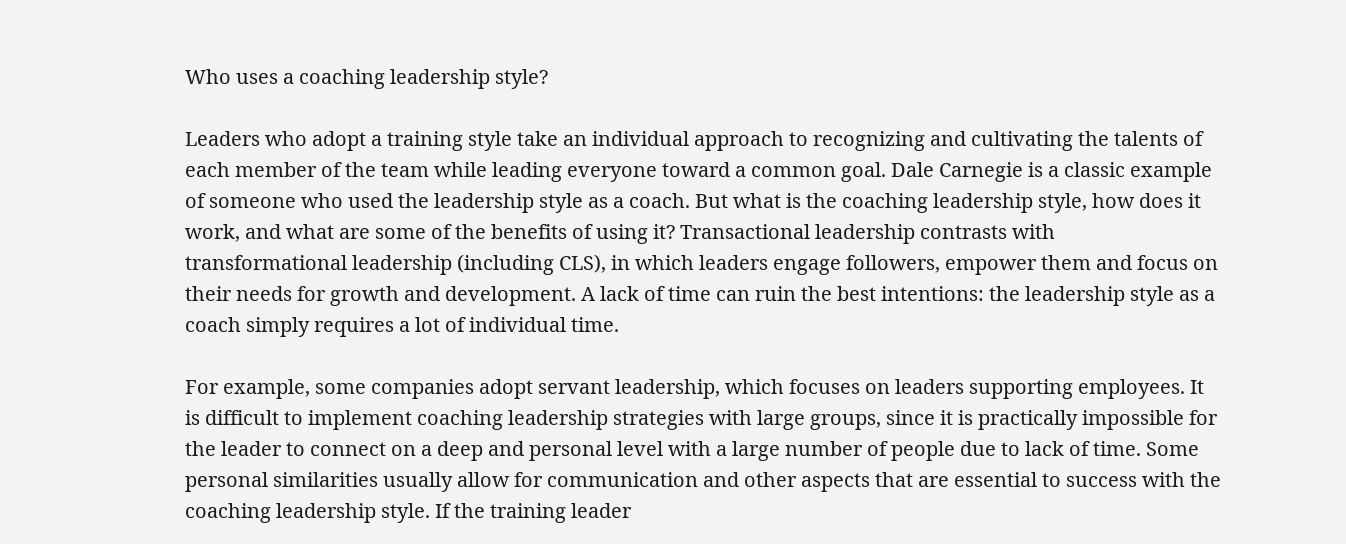Who uses a coaching leadership style?

Leaders who adopt a training style take an individual approach to recognizing and cultivating the talents of each member of the team while leading everyone toward a common goal. Dale Carnegie is a classic example of someone who used the leadership style as a coach. But what is the coaching leadership style, how does it work, and what are some of the benefits of using it? Transactional leadership contrasts with transformational leadership (including CLS), in which leaders engage followers, empower them and focus on their needs for growth and development. A lack of time can ruin the best intentions: the leadership style as a coach simply requires a lot of individual time.

For example, some companies adopt servant leadership, which focuses on leaders supporting employees. It is difficult to implement coaching leadership strategies with large groups, since it is practically impossible for the leader to connect on a deep and personal level with a large number of people due to lack of time. Some personal similarities usually allow for communication and other aspects that are essential to success with the coaching leadership style. If the training leader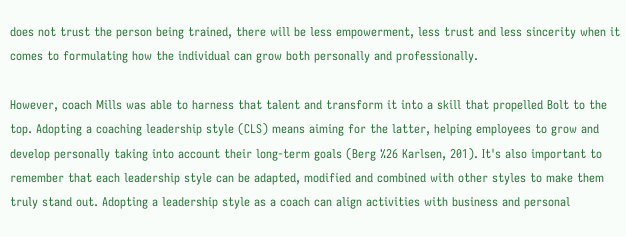does not trust the person being trained, there will be less empowerment, less trust and less sincerity when it comes to formulating how the individual can grow both personally and professionally.

However, coach Mills was able to harness that talent and transform it into a skill that propelled Bolt to the top. Adopting a coaching leadership style (CLS) means aiming for the latter, helping employees to grow and develop personally taking into account their long-term goals (Berg %26 Karlsen, 201). It's also important to remember that each leadership style can be adapted, modified and combined with other styles to make them truly stand out. Adopting a leadership style as a coach can align activities with business and personal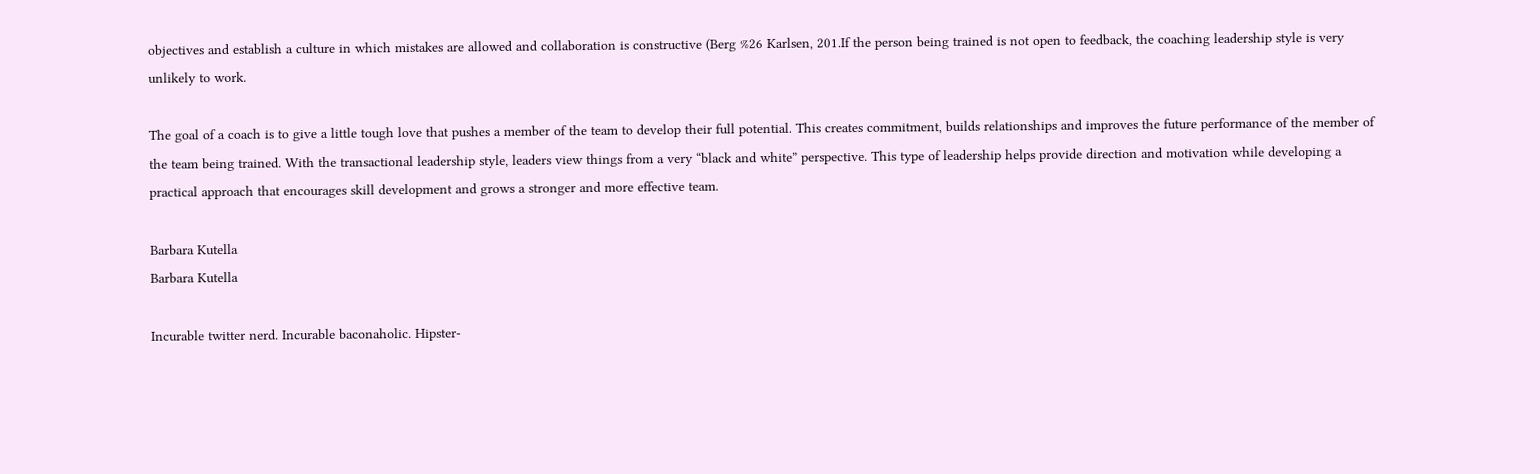objectives and establish a culture in which mistakes are allowed and collaboration is constructive (Berg %26 Karlsen, 201.If the person being trained is not open to feedback, the coaching leadership style is very unlikely to work.

The goal of a coach is to give a little tough love that pushes a member of the team to develop their full potential. This creates commitment, builds relationships and improves the future performance of the member of the team being trained. With the transactional leadership style, leaders view things from a very “black and white” perspective. This type of leadership helps provide direction and motivation while developing a practical approach that encourages skill development and grows a stronger and more effective team.

Barbara Kutella
Barbara Kutella

Incurable twitter nerd. Incurable baconaholic. Hipster-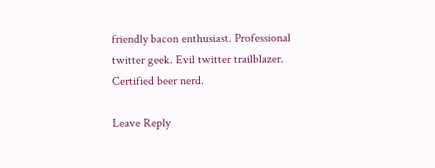friendly bacon enthusiast. Professional twitter geek. Evil twitter trailblazer. Certified beer nerd.

Leave Reply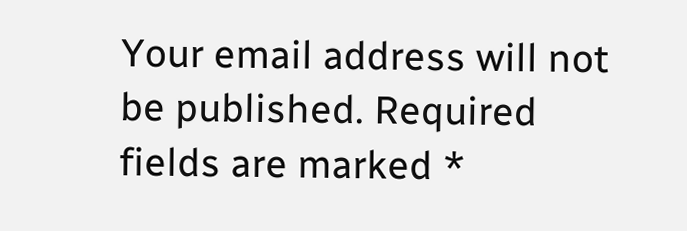Your email address will not be published. Required fields are marked *